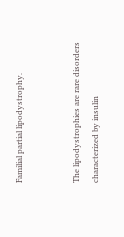Familial partial lipodystrophy.


The lipodystrophies are rare disorders characterized by insulin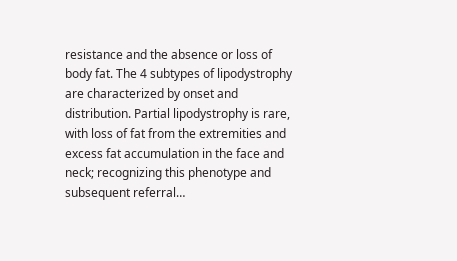resistance and the absence or loss of body fat. The 4 subtypes of lipodystrophy are characterized by onset and distribution. Partial lipodystrophy is rare, with loss of fat from the extremities and excess fat accumulation in the face and neck; recognizing this phenotype and subsequent referral…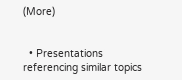(More)


  • Presentations referencing similar topics